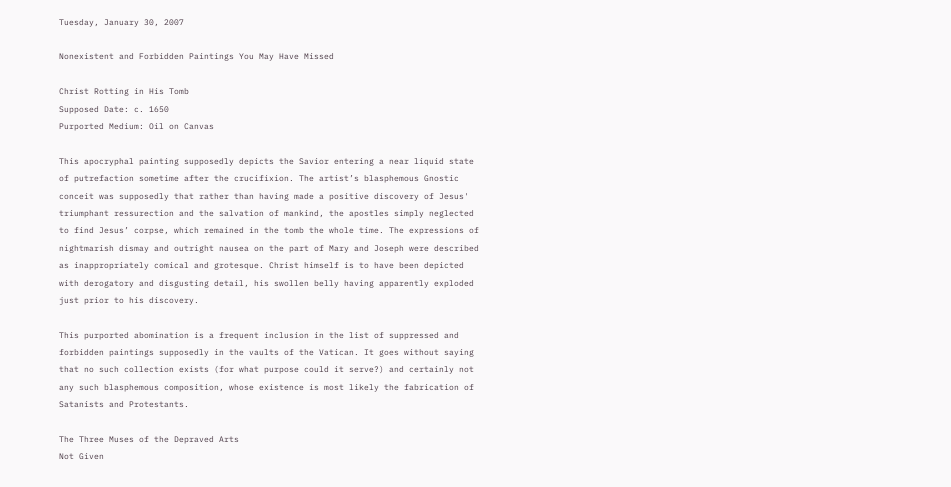Tuesday, January 30, 2007

Nonexistent and Forbidden Paintings You May Have Missed

Christ Rotting in His Tomb
Supposed Date: c. 1650
Purported Medium: Oil on Canvas

This apocryphal painting supposedly depicts the Savior entering a near liquid state of putrefaction sometime after the crucifixion. The artist’s blasphemous Gnostic conceit was supposedly that rather than having made a positive discovery of Jesus' triumphant ressurection and the salvation of mankind, the apostles simply neglected to find Jesus’ corpse, which remained in the tomb the whole time. The expressions of nightmarish dismay and outright nausea on the part of Mary and Joseph were described as inappropriately comical and grotesque. Christ himself is to have been depicted with derogatory and disgusting detail, his swollen belly having apparently exploded just prior to his discovery.

This purported abomination is a frequent inclusion in the list of suppressed and forbidden paintings supposedly in the vaults of the Vatican. It goes without saying that no such collection exists (for what purpose could it serve?) and certainly not any such blasphemous composition, whose existence is most likely the fabrication of Satanists and Protestants.

The Three Muses of the Depraved Arts
Not Given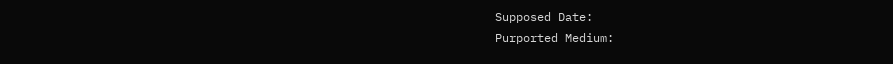Supposed Date:
Purported Medium: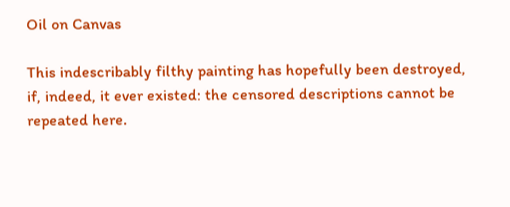Oil on Canvas

This indescribably filthy painting has hopefully been destroyed, if, indeed, it ever existed: the censored descriptions cannot be repeated here.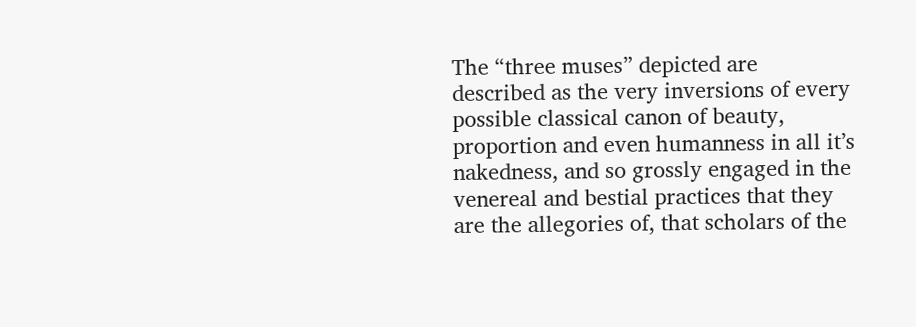The “three muses” depicted are described as the very inversions of every possible classical canon of beauty, proportion and even humanness in all it’s nakedness, and so grossly engaged in the venereal and bestial practices that they are the allegories of, that scholars of the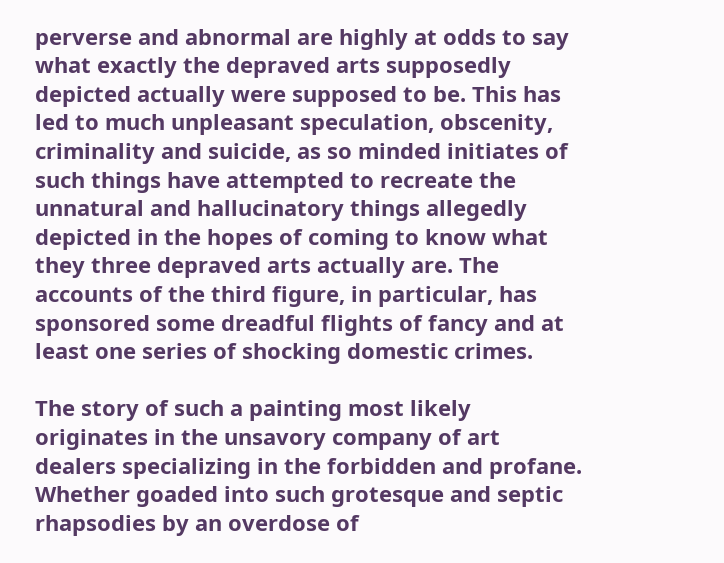perverse and abnormal are highly at odds to say what exactly the depraved arts supposedly depicted actually were supposed to be. This has led to much unpleasant speculation, obscenity, criminality and suicide, as so minded initiates of such things have attempted to recreate the unnatural and hallucinatory things allegedly depicted in the hopes of coming to know what they three depraved arts actually are. The accounts of the third figure, in particular, has sponsored some dreadful flights of fancy and at least one series of shocking domestic crimes.

The story of such a painting most likely originates in the unsavory company of art dealers specializing in the forbidden and profane. Whether goaded into such grotesque and septic rhapsodies by an overdose of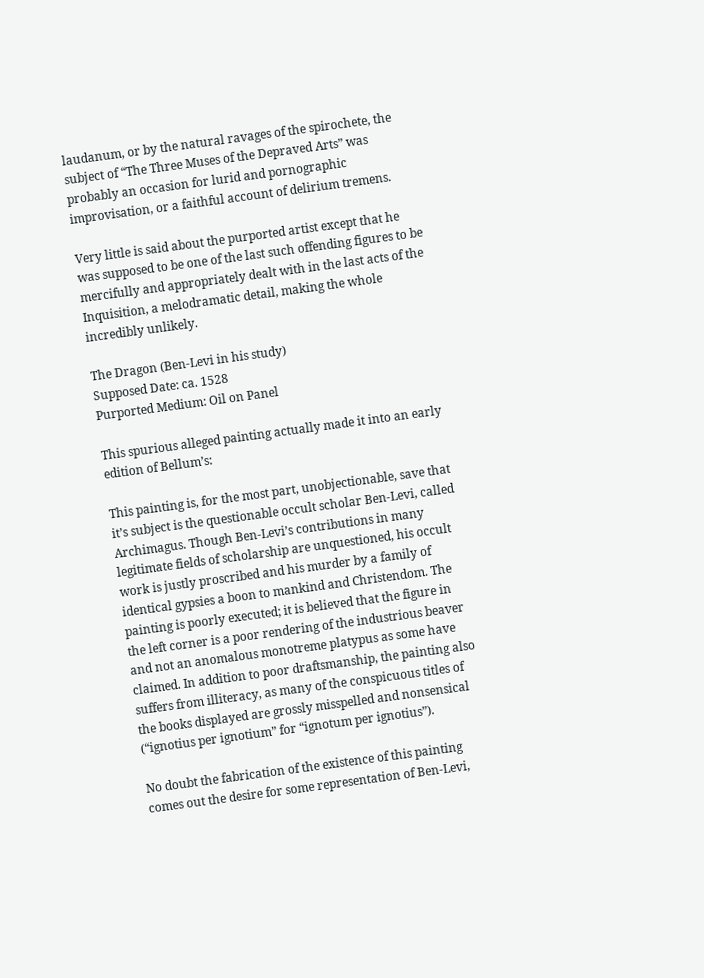laudanum, or by the natural ravages of the spirochete, the subject of “The Three Muses of the Depraved Arts” was probably an occasion for lurid and pornographic improvisation, or a faithful account of delirium tremens.

Very little is said about the purported artist except that he was supposed to be one of the last such offending figures to be mercifully and appropriately dealt with in the last acts of the Inquisition, a melodramatic detail, making the whole incredibly unlikely.

The Dragon (Ben-Levi in his study)
Supposed Date: ca. 1528
Purported Medium: Oil on Panel

This spurious alleged painting actually made it into an early edition of Bellum’s:

This painting is, for the most part, unobjectionable, save that it’s subject is the questionable occult scholar Ben-Levi, called Archimagus. Though Ben-Levi’s contributions in many legitimate fields of scholarship are unquestioned, his occult work is justly proscribed and his murder by a family of identical gypsies a boon to mankind and Christendom. The painting is poorly executed; it is believed that the figure in the left corner is a poor rendering of the industrious beaver and not an anomalous monotreme platypus as some have claimed. In addition to poor draftsmanship, the painting also suffers from illiteracy, as many of the conspicuous titles of the books displayed are grossly misspelled and nonsensical (“ignotius per ignotium” for “ignotum per ignotius”).

No doubt the fabrication of the existence of this painting comes out the desire for some representation of Ben-Levi,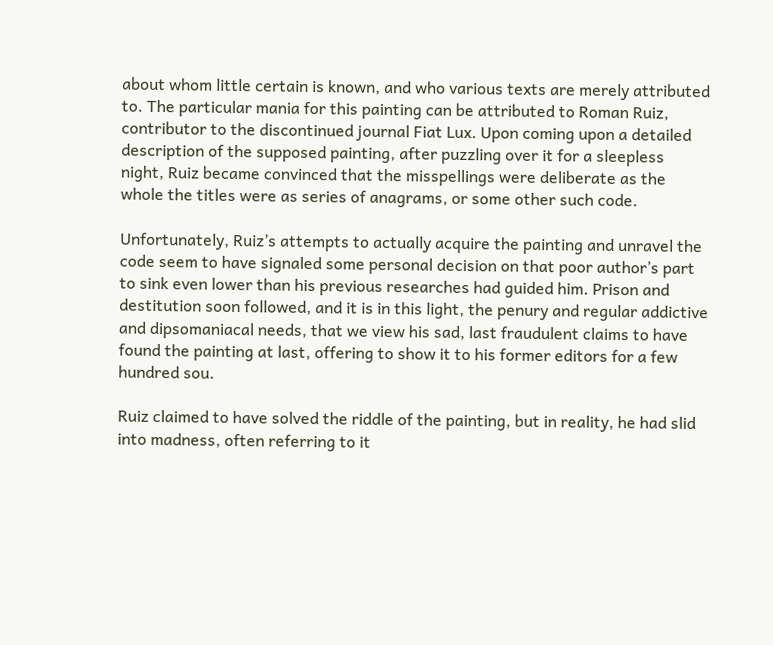about whom little certain is known, and who various texts are merely attributed to. The particular mania for this painting can be attributed to Roman Ruiz, contributor to the discontinued journal Fiat Lux. Upon coming upon a detailed description of the supposed painting, after puzzling over it for a sleepless night, Ruiz became convinced that the misspellings were deliberate as the whole the titles were as series of anagrams, or some other such code.

Unfortunately, Ruiz’s attempts to actually acquire the painting and unravel the code seem to have signaled some personal decision on that poor author’s part to sink even lower than his previous researches had guided him. Prison and destitution soon followed, and it is in this light, the penury and regular addictive and dipsomaniacal needs, that we view his sad, last fraudulent claims to have found the painting at last, offering to show it to his former editors for a few hundred sou.

Ruiz claimed to have solved the riddle of the painting, but in reality, he had slid into madness, often referring to it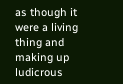as though it were a living thing and making up ludicrous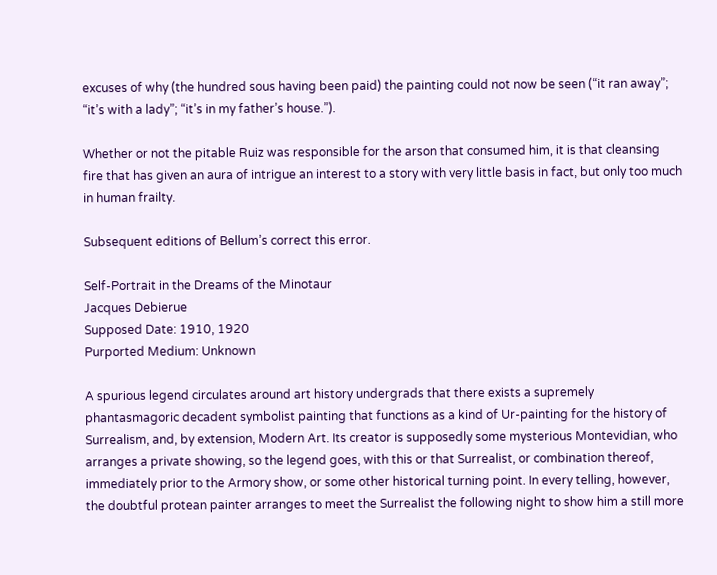excuses of why (the hundred sous having been paid) the painting could not now be seen (“it ran away”; “it’s with a lady”; “it’s in my father’s house.”).

Whether or not the pitable Ruiz was responsible for the arson that consumed him, it is that cleansing fire that has given an aura of intrigue an interest to a story with very little basis in fact, but only too much in human frailty.

Subsequent editions of Bellum’s correct this error.

Self-Portrait in the Dreams of the Minotaur
Jacques Debierue
Supposed Date: 1910, 1920
Purported Medium: Unknown

A spurious legend circulates around art history undergrads that there exists a supremely phantasmagoric decadent symbolist painting that functions as a kind of Ur-painting for the history of Surrealism, and, by extension, Modern Art. Its creator is supposedly some mysterious Montevidian, who arranges a private showing, so the legend goes, with this or that Surrealist, or combination thereof, immediately prior to the Armory show, or some other historical turning point. In every telling, however, the doubtful protean painter arranges to meet the Surrealist the following night to show him a still more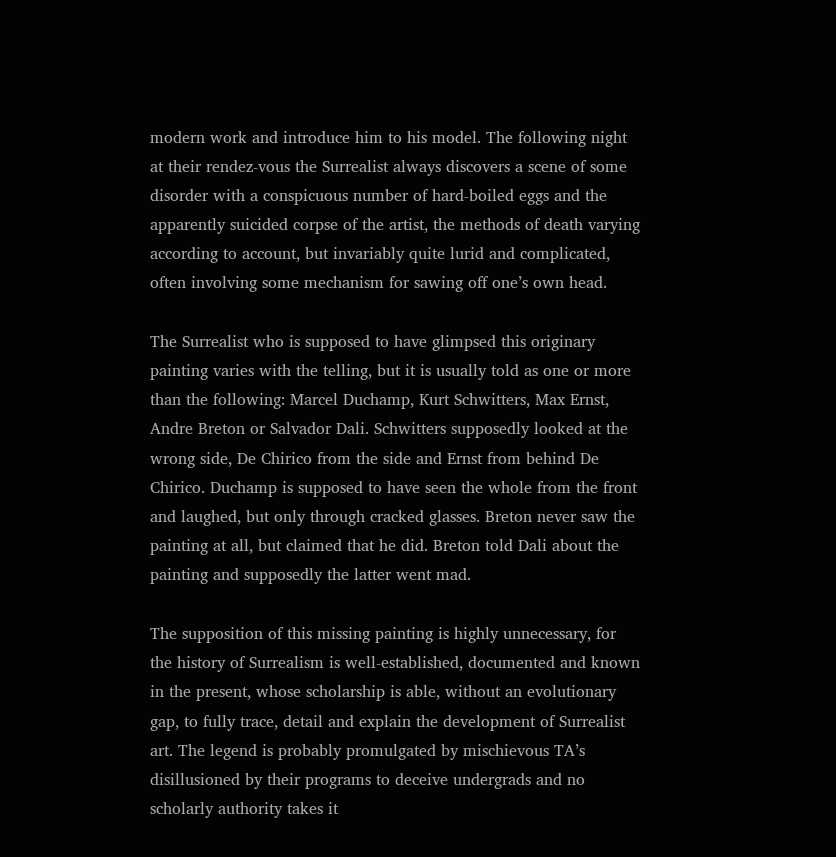modern work and introduce him to his model. The following night at their rendez-vous the Surrealist always discovers a scene of some disorder with a conspicuous number of hard-boiled eggs and the apparently suicided corpse of the artist, the methods of death varying according to account, but invariably quite lurid and complicated, often involving some mechanism for sawing off one’s own head.

The Surrealist who is supposed to have glimpsed this originary painting varies with the telling, but it is usually told as one or more than the following: Marcel Duchamp, Kurt Schwitters, Max Ernst, Andre Breton or Salvador Dali. Schwitters supposedly looked at the wrong side, De Chirico from the side and Ernst from behind De Chirico. Duchamp is supposed to have seen the whole from the front and laughed, but only through cracked glasses. Breton never saw the painting at all, but claimed that he did. Breton told Dali about the painting and supposedly the latter went mad.

The supposition of this missing painting is highly unnecessary, for the history of Surrealism is well-established, documented and known in the present, whose scholarship is able, without an evolutionary gap, to fully trace, detail and explain the development of Surrealist art. The legend is probably promulgated by mischievous TA’s disillusioned by their programs to deceive undergrads and no scholarly authority takes it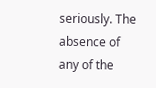seriously. The absence of any of the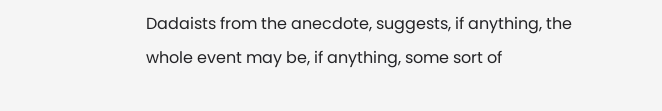Dadaists from the anecdote, suggests, if anything, the whole event may be, if anything, some sort of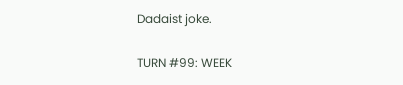Dadaist joke.

TURN #99: WEEK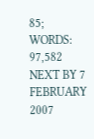85; WORDS: 97,582 NEXT BY 7 FEBRUARY 2007